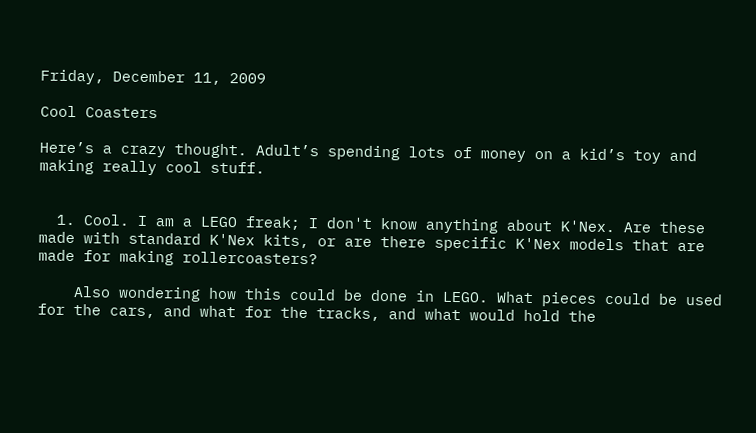Friday, December 11, 2009

Cool Coasters

Here’s a crazy thought. Adult’s spending lots of money on a kid’s toy and making really cool stuff.


  1. Cool. I am a LEGO freak; I don't know anything about K'Nex. Are these made with standard K'Nex kits, or are there specific K'Nex models that are made for making rollercoasters?

    Also wondering how this could be done in LEGO. What pieces could be used for the cars, and what for the tracks, and what would hold the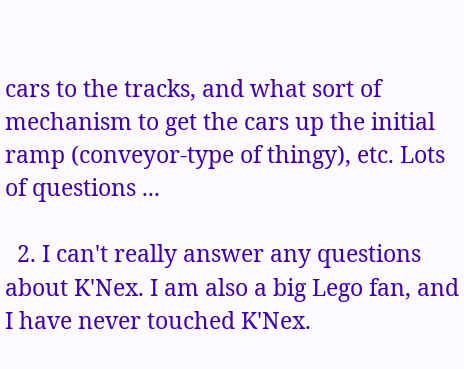cars to the tracks, and what sort of mechanism to get the cars up the initial ramp (conveyor-type of thingy), etc. Lots of questions ...

  2. I can't really answer any questions about K'Nex. I am also a big Lego fan, and I have never touched K'Nex.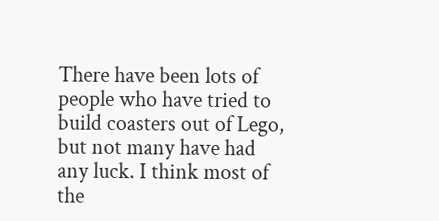There have been lots of people who have tried to build coasters out of Lego, but not many have had any luck. I think most of the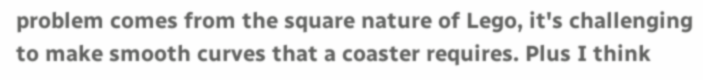problem comes from the square nature of Lego, it's challenging to make smooth curves that a coaster requires. Plus I think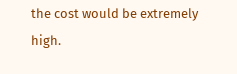the cost would be extremely high.